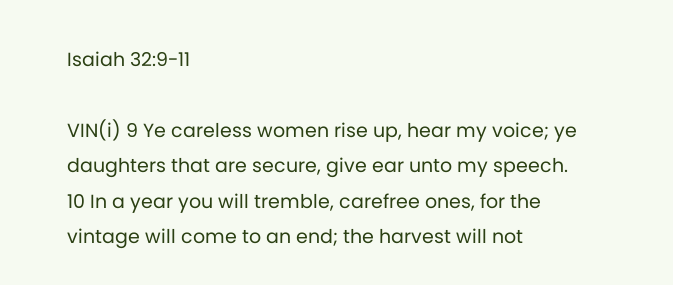Isaiah 32:9-11

VIN(i) 9 Ye careless women rise up, hear my voice; ye daughters that are secure, give ear unto my speech. 10 In a year you will tremble, carefree ones, for the vintage will come to an end; the harvest will not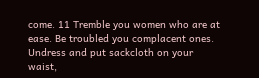come. 11 Tremble you women who are at ease. Be troubled you complacent ones. Undress and put sackcloth on your waist,